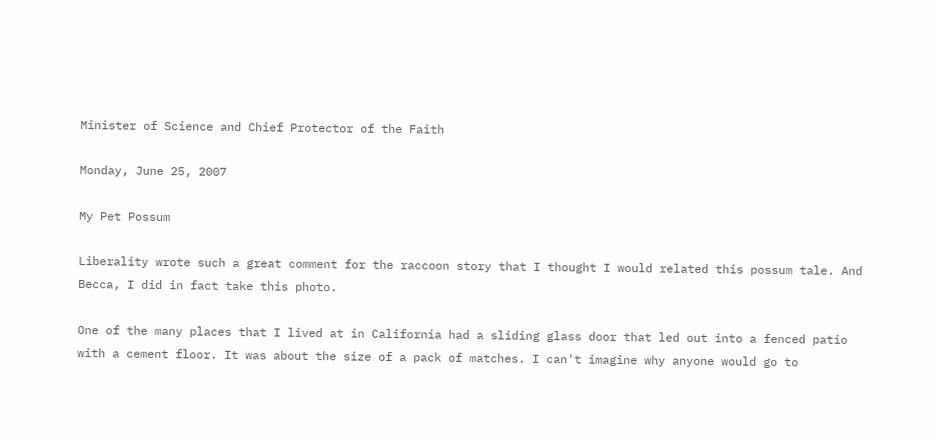Minister of Science and Chief Protector of the Faith

Monday, June 25, 2007

My Pet Possum

Liberality wrote such a great comment for the raccoon story that I thought I would related this possum tale. And Becca, I did in fact take this photo.

One of the many places that I lived at in California had a sliding glass door that led out into a fenced patio with a cement floor. It was about the size of a pack of matches. I can't imagine why anyone would go to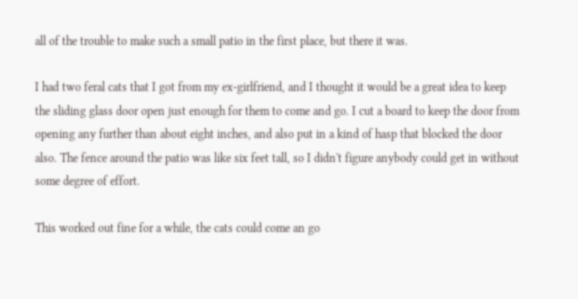all of the trouble to make such a small patio in the first place, but there it was.

I had two feral cats that I got from my ex-girlfriend, and I thought it would be a great idea to keep the sliding glass door open just enough for them to come and go. I cut a board to keep the door from opening any further than about eight inches, and also put in a kind of hasp that blocked the door also. The fence around the patio was like six feet tall, so I didn't figure anybody could get in without some degree of effort.

This worked out fine for a while, the cats could come an go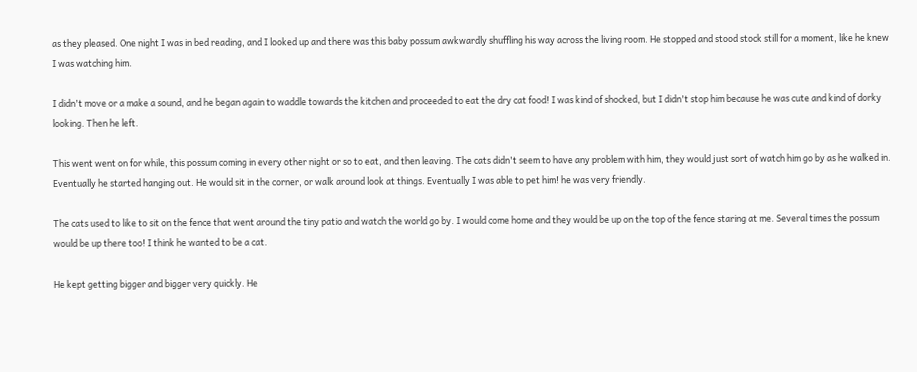as they pleased. One night I was in bed reading, and I looked up and there was this baby possum awkwardly shuffling his way across the living room. He stopped and stood stock still for a moment, like he knew I was watching him.

I didn't move or a make a sound, and he began again to waddle towards the kitchen and proceeded to eat the dry cat food! I was kind of shocked, but I didn't stop him because he was cute and kind of dorky looking. Then he left.

This went went on for while, this possum coming in every other night or so to eat, and then leaving. The cats didn't seem to have any problem with him, they would just sort of watch him go by as he walked in. Eventually he started hanging out. He would sit in the corner, or walk around look at things. Eventually I was able to pet him! he was very friendly.

The cats used to like to sit on the fence that went around the tiny patio and watch the world go by. I would come home and they would be up on the top of the fence staring at me. Several times the possum would be up there too! I think he wanted to be a cat.

He kept getting bigger and bigger very quickly. He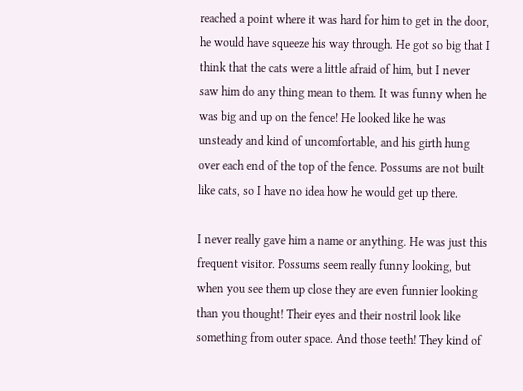reached a point where it was hard for him to get in the door, he would have squeeze his way through. He got so big that I think that the cats were a little afraid of him, but I never saw him do any thing mean to them. It was funny when he was big and up on the fence! He looked like he was unsteady and kind of uncomfortable, and his girth hung over each end of the top of the fence. Possums are not built like cats, so I have no idea how he would get up there.

I never really gave him a name or anything. He was just this frequent visitor. Possums seem really funny looking, but when you see them up close they are even funnier looking than you thought! Their eyes and their nostril look like something from outer space. And those teeth! They kind of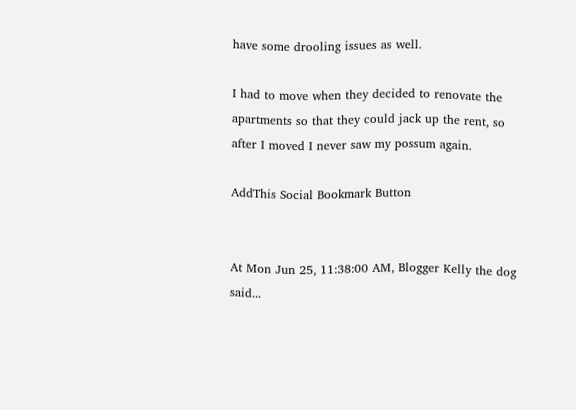have some drooling issues as well.

I had to move when they decided to renovate the apartments so that they could jack up the rent, so after I moved I never saw my possum again.

AddThis Social Bookmark Button


At Mon Jun 25, 11:38:00 AM, Blogger Kelly the dog said...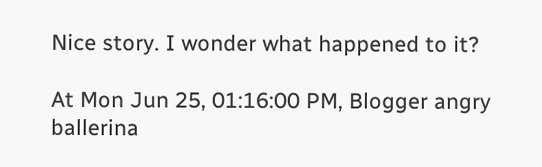Nice story. I wonder what happened to it?

At Mon Jun 25, 01:16:00 PM, Blogger angry ballerina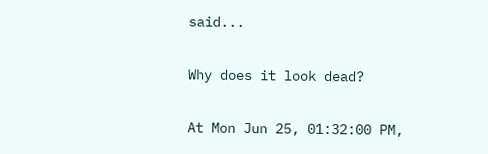said...

Why does it look dead?

At Mon Jun 25, 01:32:00 PM,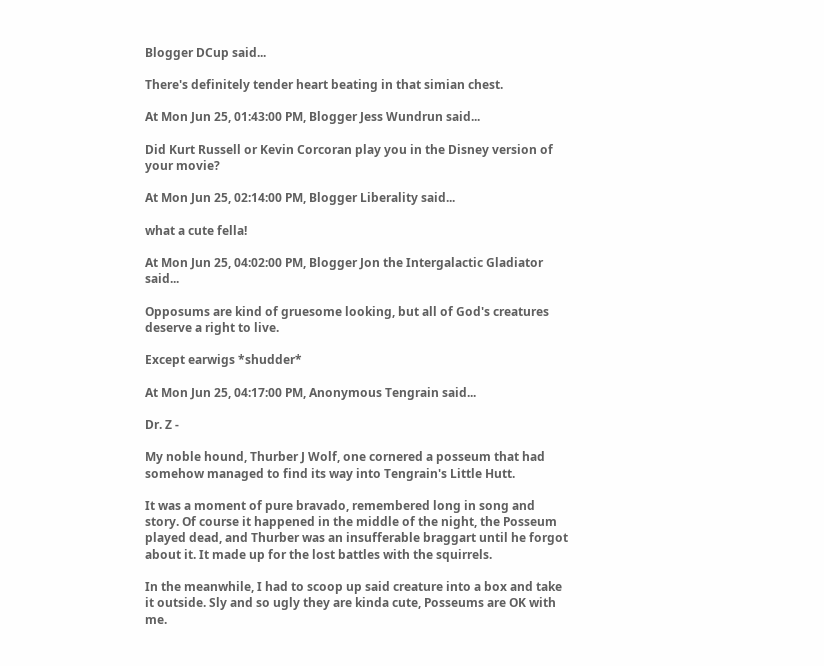Blogger DCup said...

There's definitely tender heart beating in that simian chest.

At Mon Jun 25, 01:43:00 PM, Blogger Jess Wundrun said...

Did Kurt Russell or Kevin Corcoran play you in the Disney version of your movie?

At Mon Jun 25, 02:14:00 PM, Blogger Liberality said...

what a cute fella!

At Mon Jun 25, 04:02:00 PM, Blogger Jon the Intergalactic Gladiator said...

Opposums are kind of gruesome looking, but all of God's creatures deserve a right to live.

Except earwigs *shudder*

At Mon Jun 25, 04:17:00 PM, Anonymous Tengrain said...

Dr. Z -

My noble hound, Thurber J Wolf, one cornered a posseum that had somehow managed to find its way into Tengrain's Little Hutt.

It was a moment of pure bravado, remembered long in song and story. Of course it happened in the middle of the night, the Posseum played dead, and Thurber was an insufferable braggart until he forgot about it. It made up for the lost battles with the squirrels.

In the meanwhile, I had to scoop up said creature into a box and take it outside. Sly and so ugly they are kinda cute, Posseums are OK with me.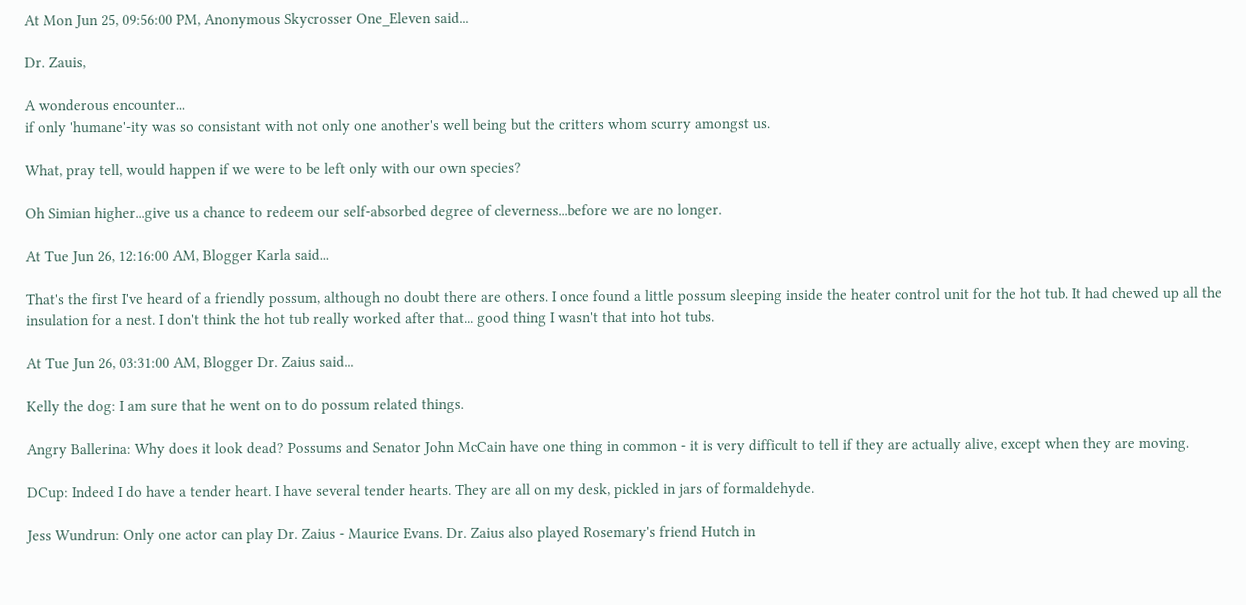At Mon Jun 25, 09:56:00 PM, Anonymous Skycrosser One_Eleven said...

Dr. Zauis,

A wonderous encounter...
if only 'humane'-ity was so consistant with not only one another's well being but the critters whom scurry amongst us.

What, pray tell, would happen if we were to be left only with our own species?

Oh Simian higher...give us a chance to redeem our self-absorbed degree of cleverness...before we are no longer.

At Tue Jun 26, 12:16:00 AM, Blogger Karla said...

That's the first I've heard of a friendly possum, although no doubt there are others. I once found a little possum sleeping inside the heater control unit for the hot tub. It had chewed up all the insulation for a nest. I don't think the hot tub really worked after that... good thing I wasn't that into hot tubs.

At Tue Jun 26, 03:31:00 AM, Blogger Dr. Zaius said...

Kelly the dog: I am sure that he went on to do possum related things.

Angry Ballerina: Why does it look dead? Possums and Senator John McCain have one thing in common - it is very difficult to tell if they are actually alive, except when they are moving.

DCup: Indeed I do have a tender heart. I have several tender hearts. They are all on my desk, pickled in jars of formaldehyde.

Jess Wundrun: Only one actor can play Dr. Zaius - Maurice Evans. Dr. Zaius also played Rosemary's friend Hutch in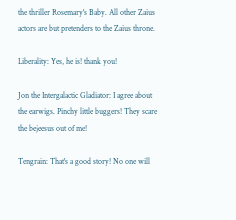the thriller Rosemary's Baby. All other Zaius actors are but pretenders to the Zaius throne.

Liberality: Yes, he is! thank you!

Jon the Intergalactic Gladiator: I agree about the earwigs. Pinchy little buggers! They scare the bejeesus out of me!

Tengrain: That's a good story! No one will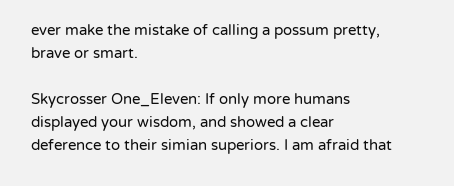ever make the mistake of calling a possum pretty, brave or smart.

Skycrosser One_Eleven: If only more humans displayed your wisdom, and showed a clear deference to their simian superiors. I am afraid that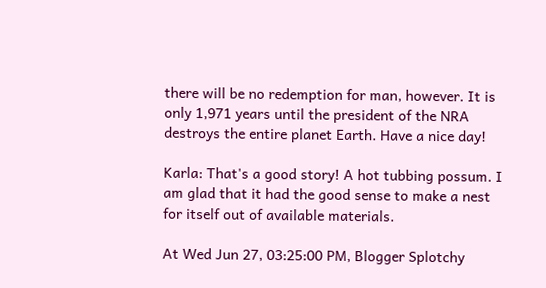there will be no redemption for man, however. It is only 1,971 years until the president of the NRA destroys the entire planet Earth. Have a nice day!

Karla: That's a good story! A hot tubbing possum. I am glad that it had the good sense to make a nest for itself out of available materials.

At Wed Jun 27, 03:25:00 PM, Blogger Splotchy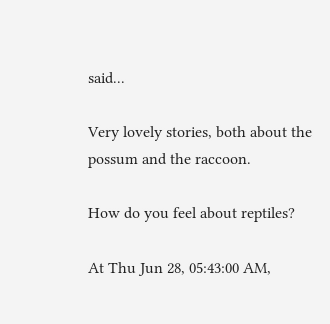said...

Very lovely stories, both about the possum and the raccoon.

How do you feel about reptiles?

At Thu Jun 28, 05:43:00 AM,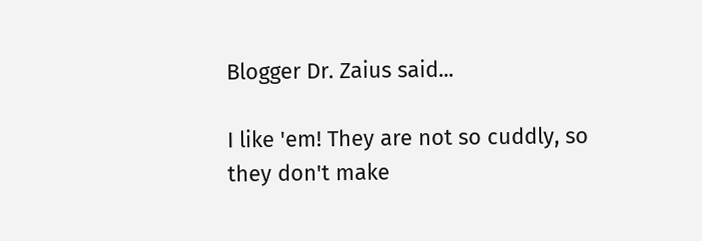Blogger Dr. Zaius said...

I like 'em! They are not so cuddly, so they don't make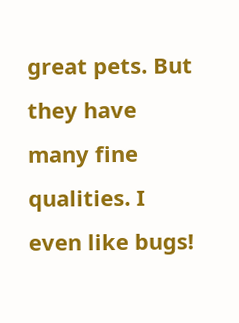great pets. But they have many fine qualities. I even like bugs!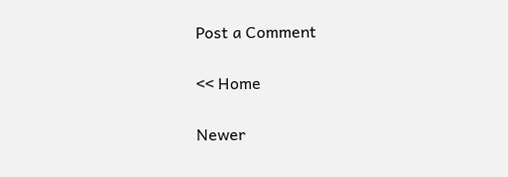Post a Comment

<< Home

Newer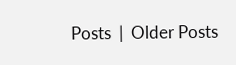Posts  |  Older Posts